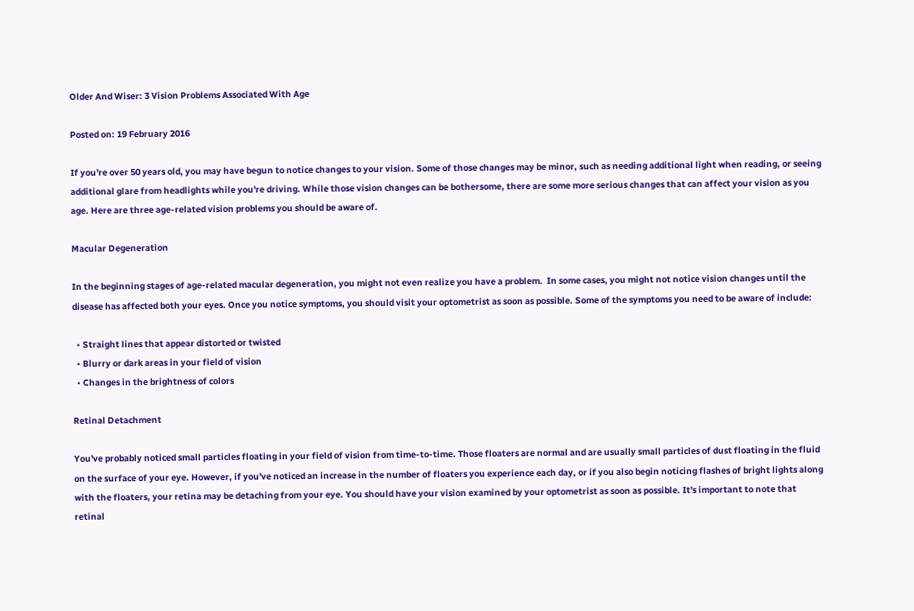Older And Wiser: 3 Vision Problems Associated With Age

Posted on: 19 February 2016

If you're over 50 years old, you may have begun to notice changes to your vision. Some of those changes may be minor, such as needing additional light when reading, or seeing additional glare from headlights while you're driving. While those vision changes can be bothersome, there are some more serious changes that can affect your vision as you age. Here are three age-related vision problems you should be aware of.

Macular Degeneration

In the beginning stages of age-related macular degeneration, you might not even realize you have a problem.  In some cases, you might not notice vision changes until the disease has affected both your eyes. Once you notice symptoms, you should visit your optometrist as soon as possible. Some of the symptoms you need to be aware of include:

  • Straight lines that appear distorted or twisted
  • Blurry or dark areas in your field of vision
  • Changes in the brightness of colors

Retinal Detachment

You've probably noticed small particles floating in your field of vision from time-to-time. Those floaters are normal and are usually small particles of dust floating in the fluid on the surface of your eye. However, if you've noticed an increase in the number of floaters you experience each day, or if you also begin noticing flashes of bright lights along with the floaters, your retina may be detaching from your eye. You should have your vision examined by your optometrist as soon as possible. It's important to note that retinal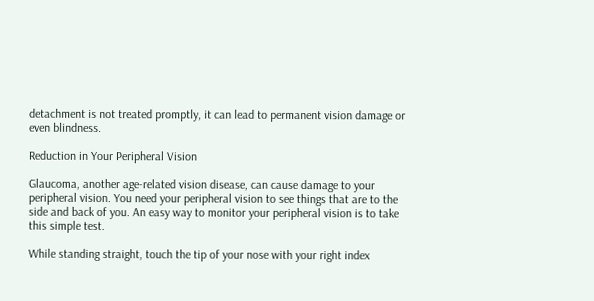detachment is not treated promptly, it can lead to permanent vision damage or even blindness.

Reduction in Your Peripheral Vision

Glaucoma, another age-related vision disease, can cause damage to your peripheral vision. You need your peripheral vision to see things that are to the side and back of you. An easy way to monitor your peripheral vision is to take this simple test.

While standing straight, touch the tip of your nose with your right index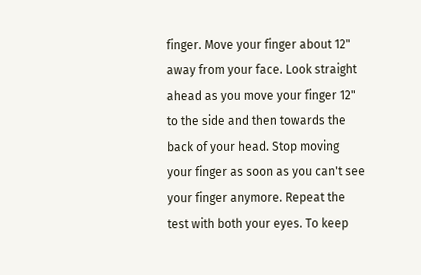finger. Move your finger about 12" away from your face. Look straight ahead as you move your finger 12" to the side and then towards the back of your head. Stop moving your finger as soon as you can't see your finger anymore. Repeat the test with both your eyes. To keep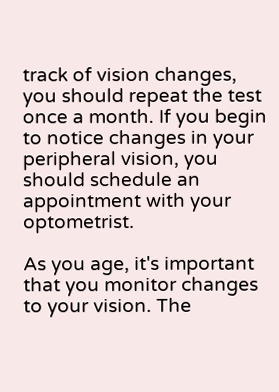track of vision changes, you should repeat the test once a month. If you begin to notice changes in your peripheral vision, you should schedule an appointment with your optometrist.

As you age, it's important that you monitor changes to your vision. The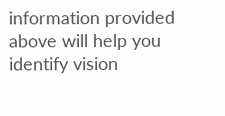information provided above will help you identify vision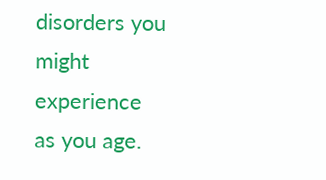disorders you might experience as you age.